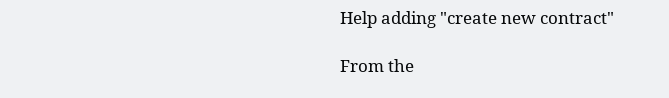Help adding "create new contract"

From the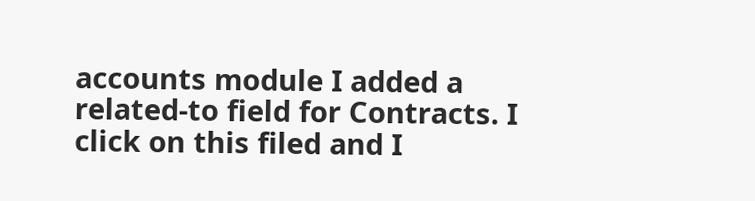accounts module I added a related-to field for Contracts. I click on this filed and I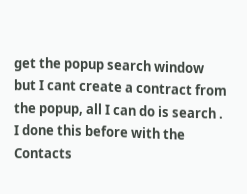get the popup search window but I cant create a contract from the popup, all I can do is search . I done this before with the Contacts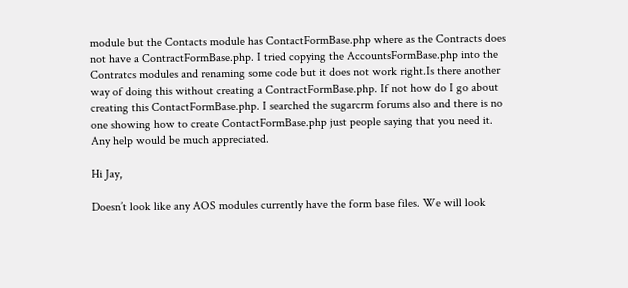module but the Contacts module has ContactFormBase.php where as the Contracts does not have a ContractFormBase.php. I tried copying the AccountsFormBase.php into the Contratcs modules and renaming some code but it does not work right.Is there another way of doing this without creating a ContractFormBase.php. If not how do I go about creating this ContactFormBase.php. I searched the sugarcrm forums also and there is no one showing how to create ContactFormBase.php just people saying that you need it. Any help would be much appreciated.

Hi Jay,

Doesn’t look like any AOS modules currently have the form base files. We will look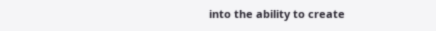into the ability to create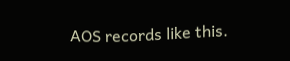AOS records like this.